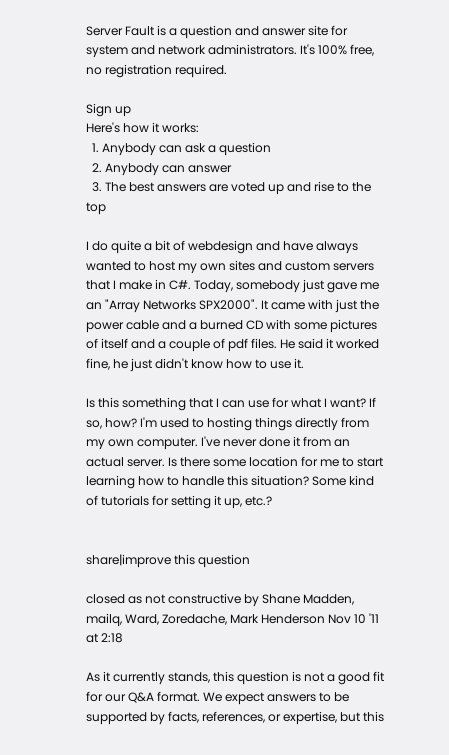Server Fault is a question and answer site for system and network administrators. It's 100% free, no registration required.

Sign up
Here's how it works:
  1. Anybody can ask a question
  2. Anybody can answer
  3. The best answers are voted up and rise to the top

I do quite a bit of webdesign and have always wanted to host my own sites and custom servers that I make in C#. Today, somebody just gave me an "Array Networks SPX2000". It came with just the power cable and a burned CD with some pictures of itself and a couple of pdf files. He said it worked fine, he just didn't know how to use it.

Is this something that I can use for what I want? If so, how? I'm used to hosting things directly from my own computer. I've never done it from an actual server. Is there some location for me to start learning how to handle this situation? Some kind of tutorials for setting it up, etc.?


share|improve this question

closed as not constructive by Shane Madden, mailq, Ward, Zoredache, Mark Henderson Nov 10 '11 at 2:18

As it currently stands, this question is not a good fit for our Q&A format. We expect answers to be supported by facts, references, or expertise, but this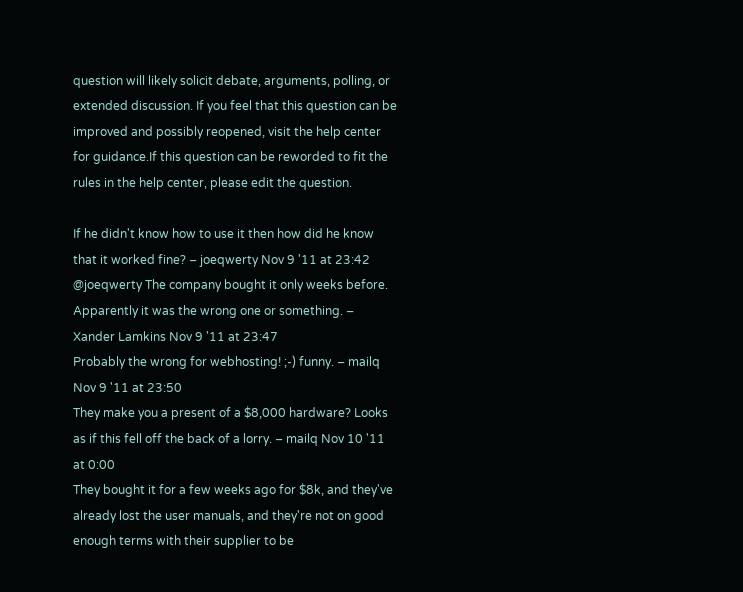question will likely solicit debate, arguments, polling, or extended discussion. If you feel that this question can be improved and possibly reopened, visit the help center for guidance.If this question can be reworded to fit the rules in the help center, please edit the question.

If he didn't know how to use it then how did he know that it worked fine? – joeqwerty Nov 9 '11 at 23:42
@joeqwerty The company bought it only weeks before. Apparently it was the wrong one or something. – Xander Lamkins Nov 9 '11 at 23:47
Probably the wrong for webhosting! ;-) funny. – mailq Nov 9 '11 at 23:50
They make you a present of a $8,000 hardware? Looks as if this fell off the back of a lorry. – mailq Nov 10 '11 at 0:00
They bought it for a few weeks ago for $8k, and they've already lost the user manuals, and they're not on good enough terms with their supplier to be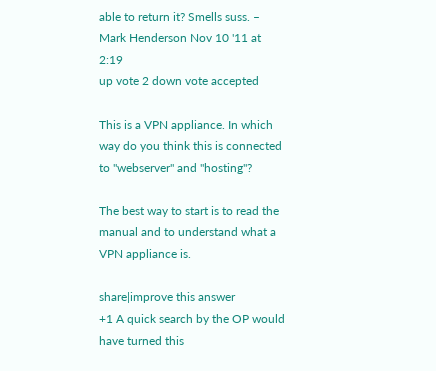able to return it? Smells suss. – Mark Henderson Nov 10 '11 at 2:19
up vote 2 down vote accepted

This is a VPN appliance. In which way do you think this is connected to "webserver" and "hosting"?

The best way to start is to read the manual and to understand what a VPN appliance is.

share|improve this answer
+1 A quick search by the OP would have turned this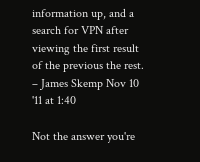information up, and a search for VPN after viewing the first result of the previous the rest. – James Skemp Nov 10 '11 at 1:40

Not the answer you're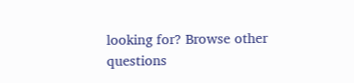looking for? Browse other questions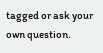tagged or ask your own question.